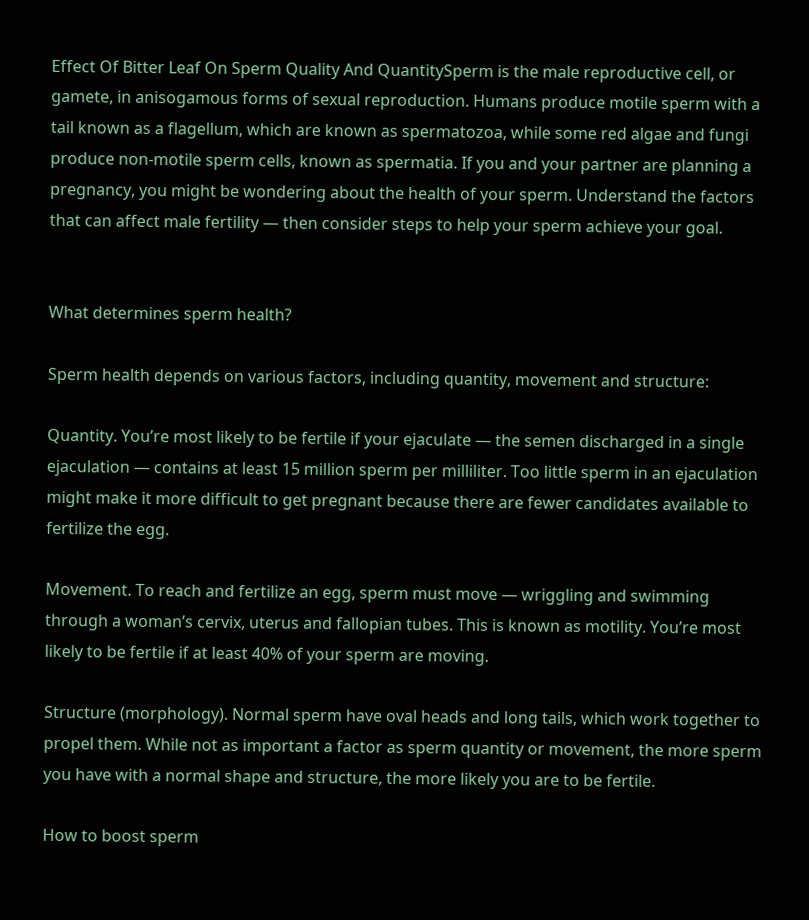Effect Of Bitter Leaf On Sperm Quality And QuantitySperm is the male reproductive cell, or gamete, in anisogamous forms of sexual reproduction. Humans produce motile sperm with a tail known as a flagellum, which are known as spermatozoa, while some red algae and fungi produce non-motile sperm cells, known as spermatia. If you and your partner are planning a pregnancy, you might be wondering about the health of your sperm. Understand the factors that can affect male fertility — then consider steps to help your sperm achieve your goal.


What determines sperm health?

Sperm health depends on various factors, including quantity, movement and structure:

Quantity. You’re most likely to be fertile if your ejaculate — the semen discharged in a single ejaculation — contains at least 15 million sperm per milliliter. Too little sperm in an ejaculation might make it more difficult to get pregnant because there are fewer candidates available to fertilize the egg.

Movement. To reach and fertilize an egg, sperm must move — wriggling and swimming through a woman’s cervix, uterus and fallopian tubes. This is known as motility. You’re most likely to be fertile if at least 40% of your sperm are moving.

Structure (morphology). Normal sperm have oval heads and long tails, which work together to propel them. While not as important a factor as sperm quantity or movement, the more sperm you have with a normal shape and structure, the more likely you are to be fertile.

How to boost sperm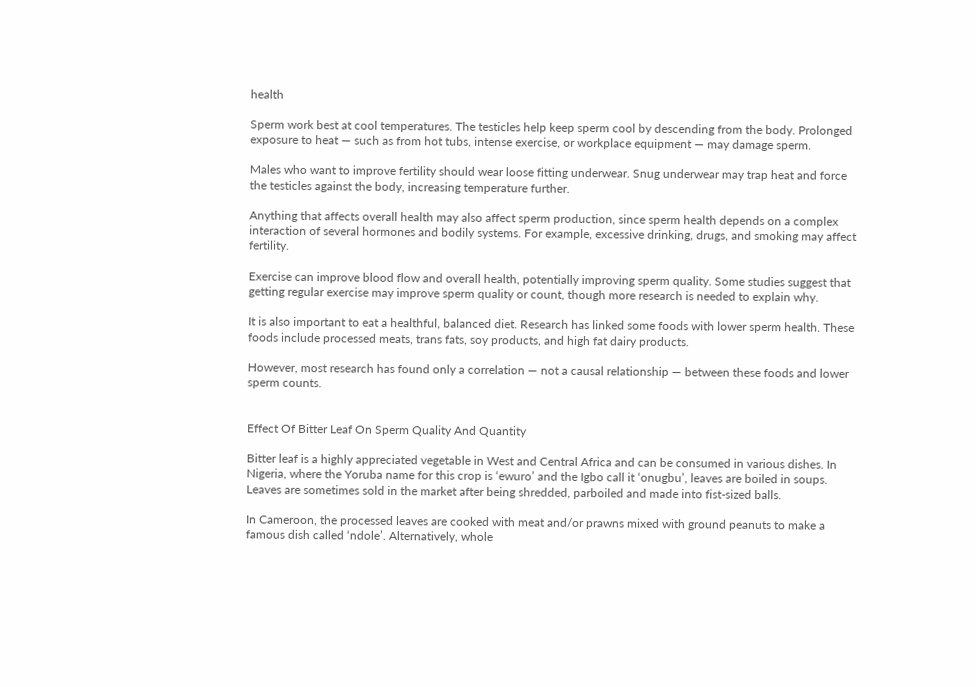health

Sperm work best at cool temperatures. The testicles help keep sperm cool by descending from the body. Prolonged exposure to heat — such as from hot tubs, intense exercise, or workplace equipment — may damage sperm.

Males who want to improve fertility should wear loose fitting underwear. Snug underwear may trap heat and force the testicles against the body, increasing temperature further.

Anything that affects overall health may also affect sperm production, since sperm health depends on a complex interaction of several hormones and bodily systems. For example, excessive drinking, drugs, and smoking may affect fertility.

Exercise can improve blood flow and overall health, potentially improving sperm quality. Some studies suggest that getting regular exercise may improve sperm quality or count, though more research is needed to explain why.

It is also important to eat a healthful, balanced diet. Research has linked some foods with lower sperm health. These foods include processed meats, trans fats, soy products, and high fat dairy products.

However, most research has found only a correlation — not a causal relationship — between these foods and lower sperm counts.


Effect Of Bitter Leaf On Sperm Quality And Quantity

Bitter leaf is a highly appreciated vegetable in West and Central Africa and can be consumed in various dishes. In Nigeria, where the Yoruba name for this crop is ‘ewuro’ and the Igbo call it ‘onugbu’, leaves are boiled in soups. Leaves are sometimes sold in the market after being shredded, parboiled and made into fist-sized balls.

In Cameroon, the processed leaves are cooked with meat and/or prawns mixed with ground peanuts to make a famous dish called ‘ndole’. Alternatively, whole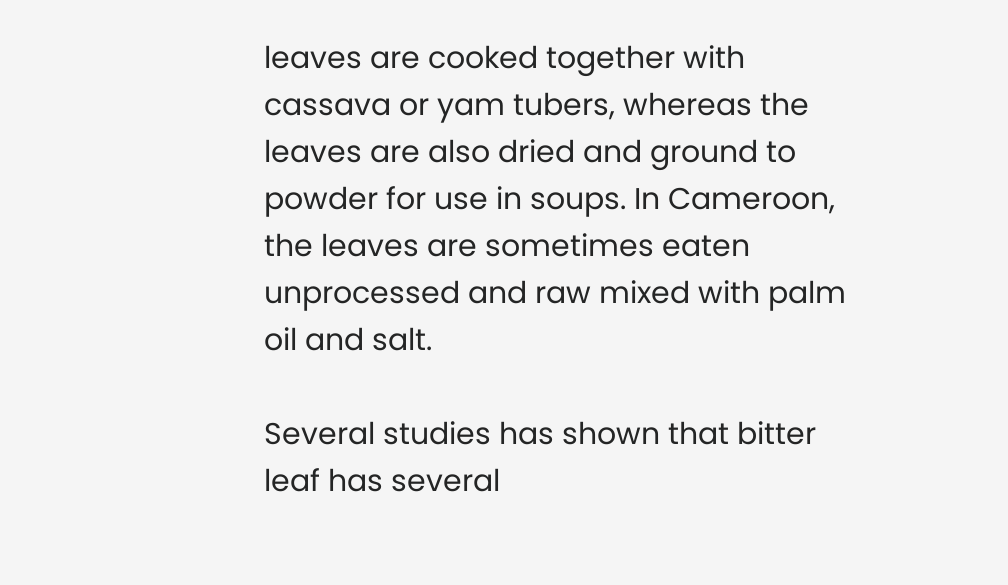leaves are cooked together with cassava or yam tubers, whereas the leaves are also dried and ground to powder for use in soups. In Cameroon, the leaves are sometimes eaten unprocessed and raw mixed with palm oil and salt.

Several studies has shown that bitter leaf has several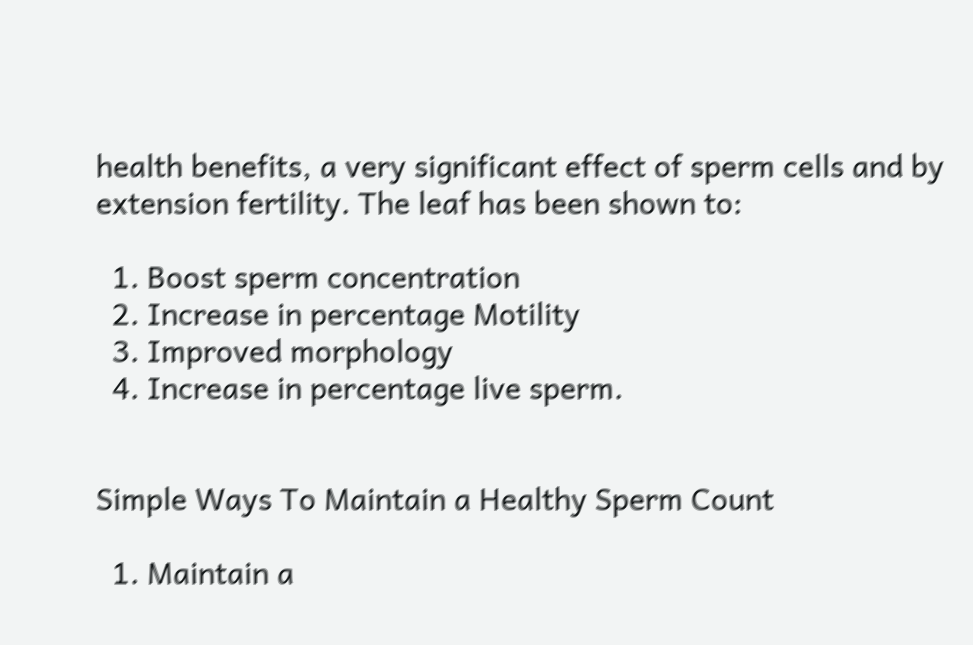health benefits, a very significant effect of sperm cells and by extension fertility. The leaf has been shown to:

  1. Boost sperm concentration
  2. Increase in percentage Motility
  3. Improved morphology
  4. Increase in percentage live sperm.


Simple Ways To Maintain a Healthy Sperm Count

  1. Maintain a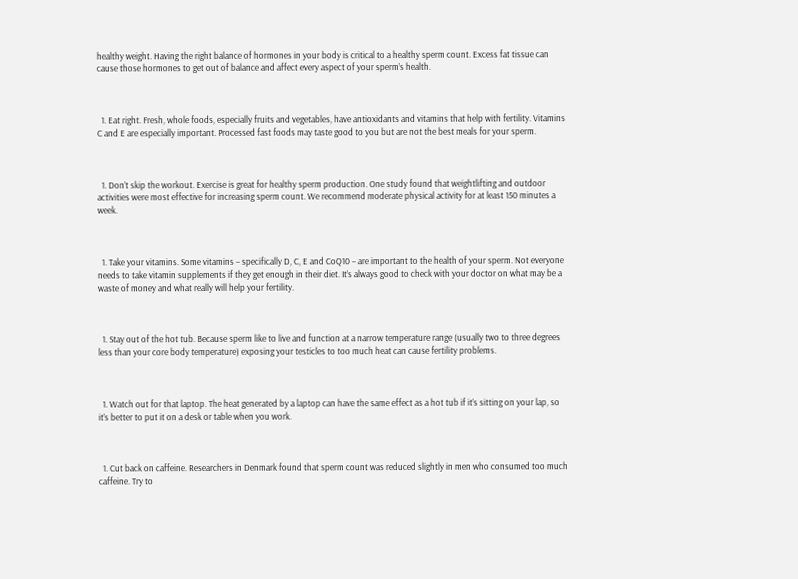healthy weight. Having the right balance of hormones in your body is critical to a healthy sperm count. Excess fat tissue can cause those hormones to get out of balance and affect every aspect of your sperm’s health.



  1. Eat right. Fresh, whole foods, especially fruits and vegetables, have antioxidants and vitamins that help with fertility. Vitamins C and E are especially important. Processed fast foods may taste good to you but are not the best meals for your sperm.



  1. Don’t skip the workout. Exercise is great for healthy sperm production. One study found that weightlifting and outdoor activities were most effective for increasing sperm count. We recommend moderate physical activity for at least 150 minutes a week.



  1. Take your vitamins. Some vitamins – specifically D, C, E and CoQ10 – are important to the health of your sperm. Not everyone needs to take vitamin supplements if they get enough in their diet. It’s always good to check with your doctor on what may be a waste of money and what really will help your fertility.



  1. Stay out of the hot tub. Because sperm like to live and function at a narrow temperature range (usually two to three degrees less than your core body temperature) exposing your testicles to too much heat can cause fertility problems.



  1. Watch out for that laptop. The heat generated by a laptop can have the same effect as a hot tub if it’s sitting on your lap, so it’s better to put it on a desk or table when you work.



  1. Cut back on caffeine. Researchers in Denmark found that sperm count was reduced slightly in men who consumed too much caffeine. Try to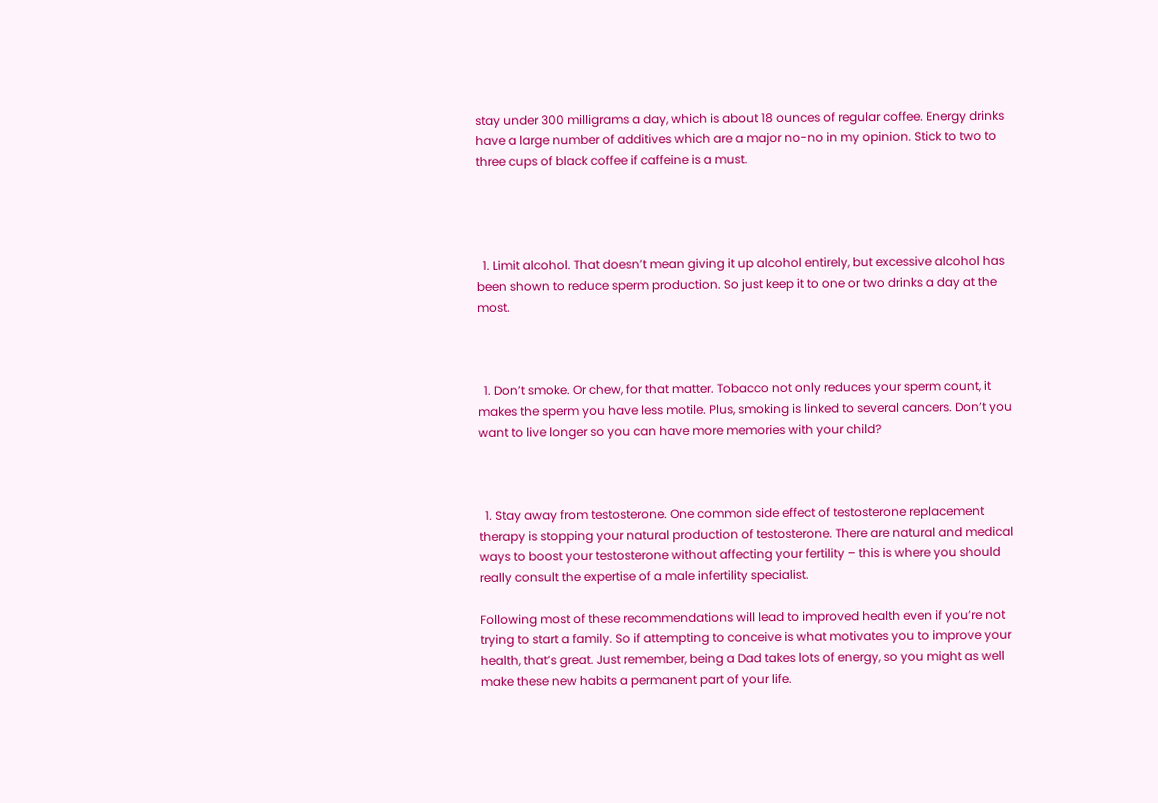stay under 300 milligrams a day, which is about 18 ounces of regular coffee. Energy drinks have a large number of additives which are a major no-no in my opinion. Stick to two to three cups of black coffee if caffeine is a must.




  1. Limit alcohol. That doesn’t mean giving it up alcohol entirely, but excessive alcohol has been shown to reduce sperm production. So just keep it to one or two drinks a day at the most.



  1. Don’t smoke. Or chew, for that matter. Tobacco not only reduces your sperm count, it makes the sperm you have less motile. Plus, smoking is linked to several cancers. Don’t you want to live longer so you can have more memories with your child?



  1. Stay away from testosterone. One common side effect of testosterone replacement therapy is stopping your natural production of testosterone. There are natural and medical ways to boost your testosterone without affecting your fertility – this is where you should really consult the expertise of a male infertility specialist.

Following most of these recommendations will lead to improved health even if you’re not trying to start a family. So if attempting to conceive is what motivates you to improve your health, that’s great. Just remember, being a Dad takes lots of energy, so you might as well make these new habits a permanent part of your life.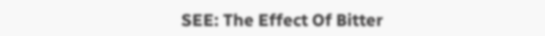SEE: The Effect Of Bitter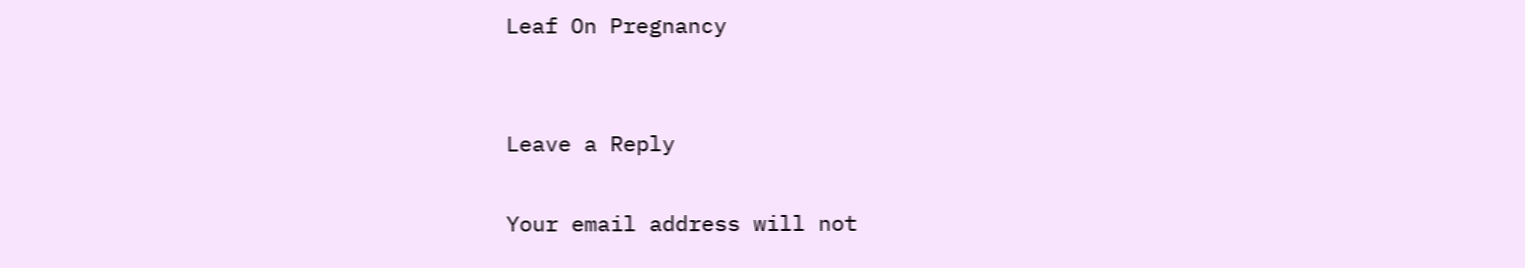Leaf On Pregnancy


Leave a Reply

Your email address will not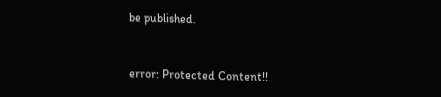be published.


error: Protected Content!!